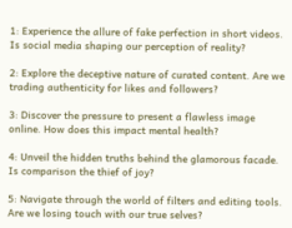1: Experience the allure of fake perfection in short videos. Is social media shaping our perception of reality?

2: Explore the deceptive nature of curated content. Are we trading authenticity for likes and followers?

3: Discover the pressure to present a flawless image online. How does this impact mental health?

4: Unveil the hidden truths behind the glamorous facade. Is comparison the thief of joy?

5: Navigate through the world of filters and editing tools. Are we losing touch with our true selves?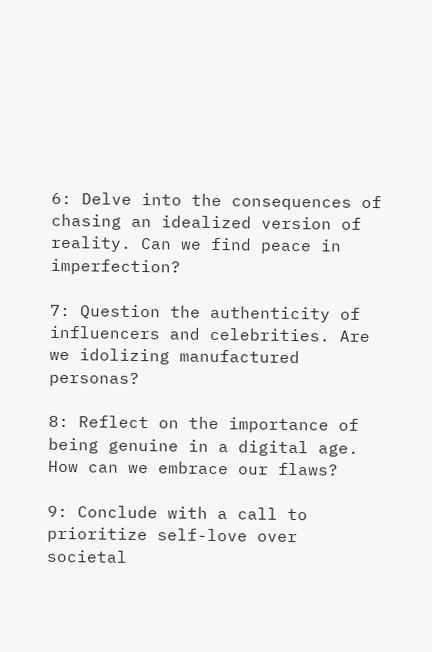6: Delve into the consequences of chasing an idealized version of reality. Can we find peace in imperfection?

7: Question the authenticity of influencers and celebrities. Are we idolizing manufactured personas?

8: Reflect on the importance of being genuine in a digital age. How can we embrace our flaws?

9: Conclude with a call to prioritize self-love over societal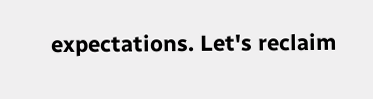expectations. Let's reclaim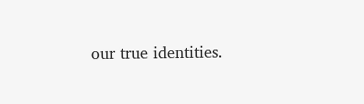our true identities.